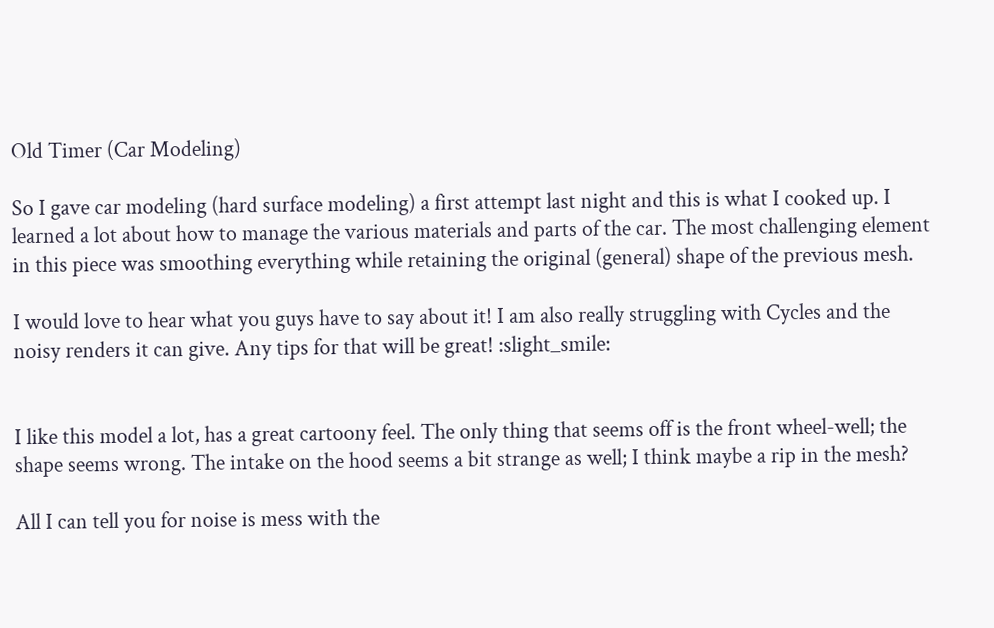Old Timer (Car Modeling)

So I gave car modeling (hard surface modeling) a first attempt last night and this is what I cooked up. I learned a lot about how to manage the various materials and parts of the car. The most challenging element in this piece was smoothing everything while retaining the original (general) shape of the previous mesh.

I would love to hear what you guys have to say about it! I am also really struggling with Cycles and the noisy renders it can give. Any tips for that will be great! :slight_smile:


I like this model a lot, has a great cartoony feel. The only thing that seems off is the front wheel-well; the shape seems wrong. The intake on the hood seems a bit strange as well; I think maybe a rip in the mesh?

All I can tell you for noise is mess with the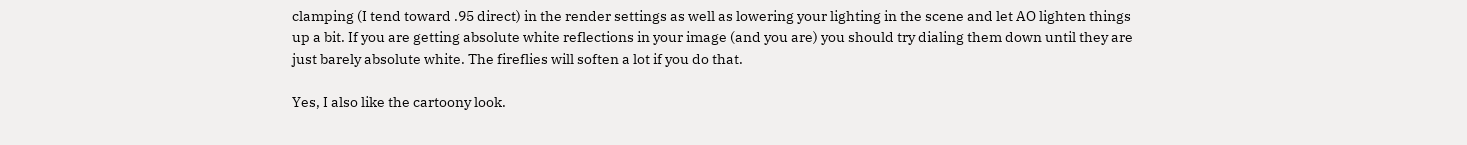clamping (I tend toward .95 direct) in the render settings as well as lowering your lighting in the scene and let AO lighten things up a bit. If you are getting absolute white reflections in your image (and you are) you should try dialing them down until they are just barely absolute white. The fireflies will soften a lot if you do that.

Yes, I also like the cartoony look.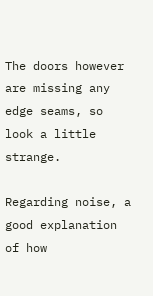The doors however are missing any edge seams, so look a little strange.

Regarding noise, a good explanation of how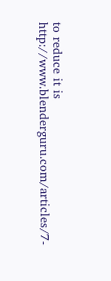to reduce it is http://www.blenderguru.com/articles/7-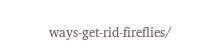ways-get-rid-fireflies/